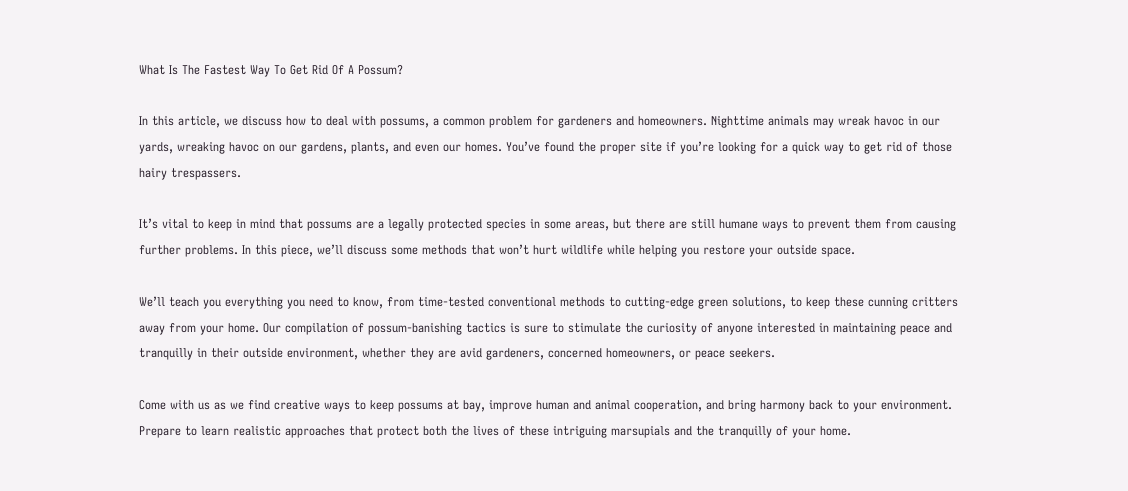What Is The Fastest Way To Get Rid Of A Possum?

In this article, we discuss how to deal with possums, a common problem for gardeners and homeowners. Nighttime animals may wreak havoc in our yards, wreaking havoc on our gardens, plants, and even our homes. You’ve found the proper site if you’re looking for a quick way to get rid of those hairy trespassers.

It’s vital to keep in mind that possums are a legally protected species in some areas, but there are still humane ways to prevent them from causing further problems. In this piece, we’ll discuss some methods that won’t hurt wildlife while helping you restore your outside space.

We’ll teach you everything you need to know, from time-tested conventional methods to cutting-edge green solutions, to keep these cunning critters away from your home. Our compilation of possum-banishing tactics is sure to stimulate the curiosity of anyone interested in maintaining peace and tranquilly in their outside environment, whether they are avid gardeners, concerned homeowners, or peace seekers.

Come with us as we find creative ways to keep possums at bay, improve human and animal cooperation, and bring harmony back to your environment. Prepare to learn realistic approaches that protect both the lives of these intriguing marsupials and the tranquilly of your home.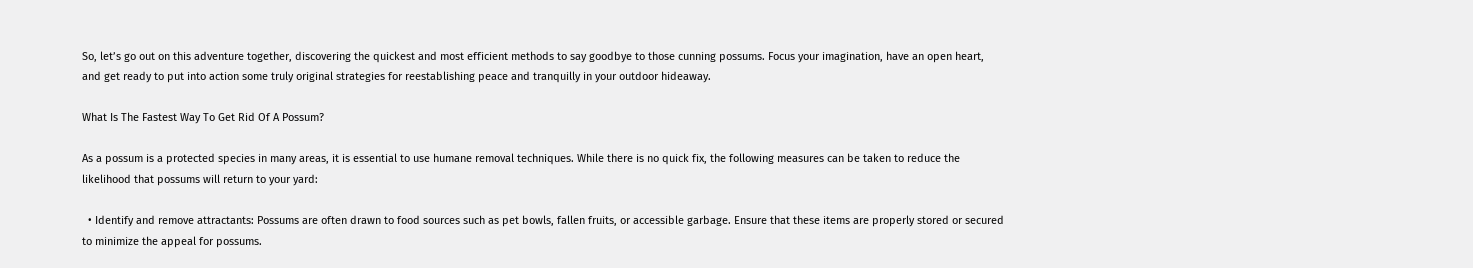So, let’s go out on this adventure together, discovering the quickest and most efficient methods to say goodbye to those cunning possums. Focus your imagination, have an open heart, and get ready to put into action some truly original strategies for reestablishing peace and tranquilly in your outdoor hideaway.

What Is The Fastest Way To Get Rid Of A Possum?

As a possum is a protected species in many areas, it is essential to use humane removal techniques. While there is no quick fix, the following measures can be taken to reduce the likelihood that possums will return to your yard:

  • Identify and remove attractants: Possums are often drawn to food sources such as pet bowls, fallen fruits, or accessible garbage. Ensure that these items are properly stored or secured to minimize the appeal for possums.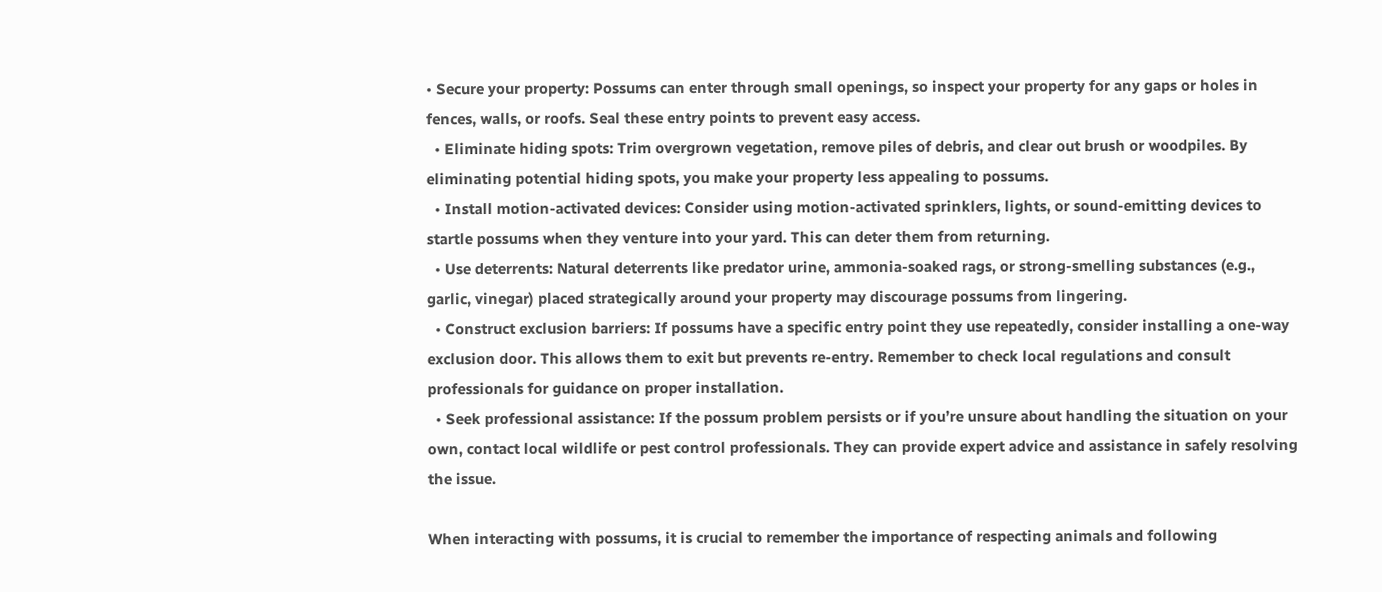• Secure your property: Possums can enter through small openings, so inspect your property for any gaps or holes in fences, walls, or roofs. Seal these entry points to prevent easy access.
  • Eliminate hiding spots: Trim overgrown vegetation, remove piles of debris, and clear out brush or woodpiles. By eliminating potential hiding spots, you make your property less appealing to possums.
  • Install motion-activated devices: Consider using motion-activated sprinklers, lights, or sound-emitting devices to startle possums when they venture into your yard. This can deter them from returning.
  • Use deterrents: Natural deterrents like predator urine, ammonia-soaked rags, or strong-smelling substances (e.g., garlic, vinegar) placed strategically around your property may discourage possums from lingering.
  • Construct exclusion barriers: If possums have a specific entry point they use repeatedly, consider installing a one-way exclusion door. This allows them to exit but prevents re-entry. Remember to check local regulations and consult professionals for guidance on proper installation.
  • Seek professional assistance: If the possum problem persists or if you’re unsure about handling the situation on your own, contact local wildlife or pest control professionals. They can provide expert advice and assistance in safely resolving the issue.

When interacting with possums, it is crucial to remember the importance of respecting animals and following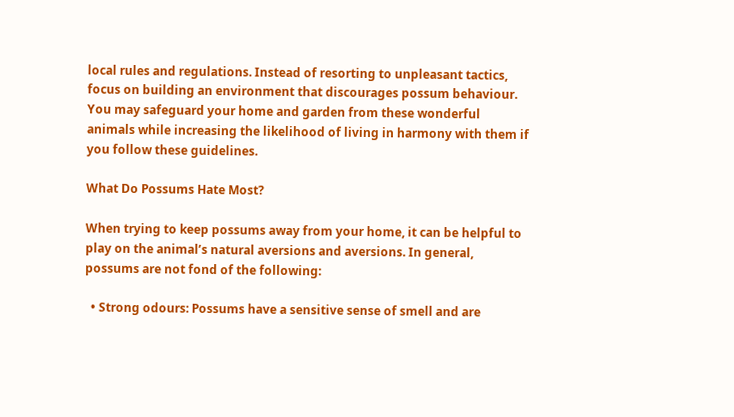local rules and regulations. Instead of resorting to unpleasant tactics, focus on building an environment that discourages possum behaviour. You may safeguard your home and garden from these wonderful animals while increasing the likelihood of living in harmony with them if you follow these guidelines.

What Do Possums Hate Most?

When trying to keep possums away from your home, it can be helpful to play on the animal’s natural aversions and aversions. In general, possums are not fond of the following:

  • Strong odours: Possums have a sensitive sense of smell and are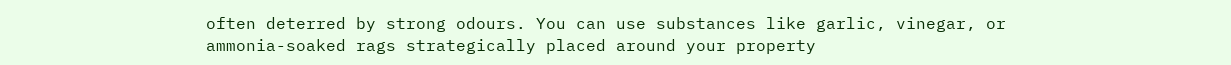often deterred by strong odours. You can use substances like garlic, vinegar, or ammonia-soaked rags strategically placed around your property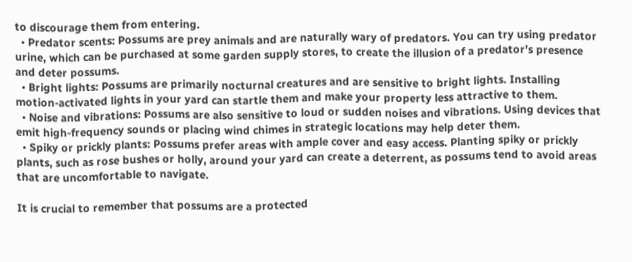to discourage them from entering.
  • Predator scents: Possums are prey animals and are naturally wary of predators. You can try using predator urine, which can be purchased at some garden supply stores, to create the illusion of a predator’s presence and deter possums.
  • Bright lights: Possums are primarily nocturnal creatures and are sensitive to bright lights. Installing motion-activated lights in your yard can startle them and make your property less attractive to them.
  • Noise and vibrations: Possums are also sensitive to loud or sudden noises and vibrations. Using devices that emit high-frequency sounds or placing wind chimes in strategic locations may help deter them.
  • Spiky or prickly plants: Possums prefer areas with ample cover and easy access. Planting spiky or prickly plants, such as rose bushes or holly, around your yard can create a deterrent, as possums tend to avoid areas that are uncomfortable to navigate.

It is crucial to remember that possums are a protected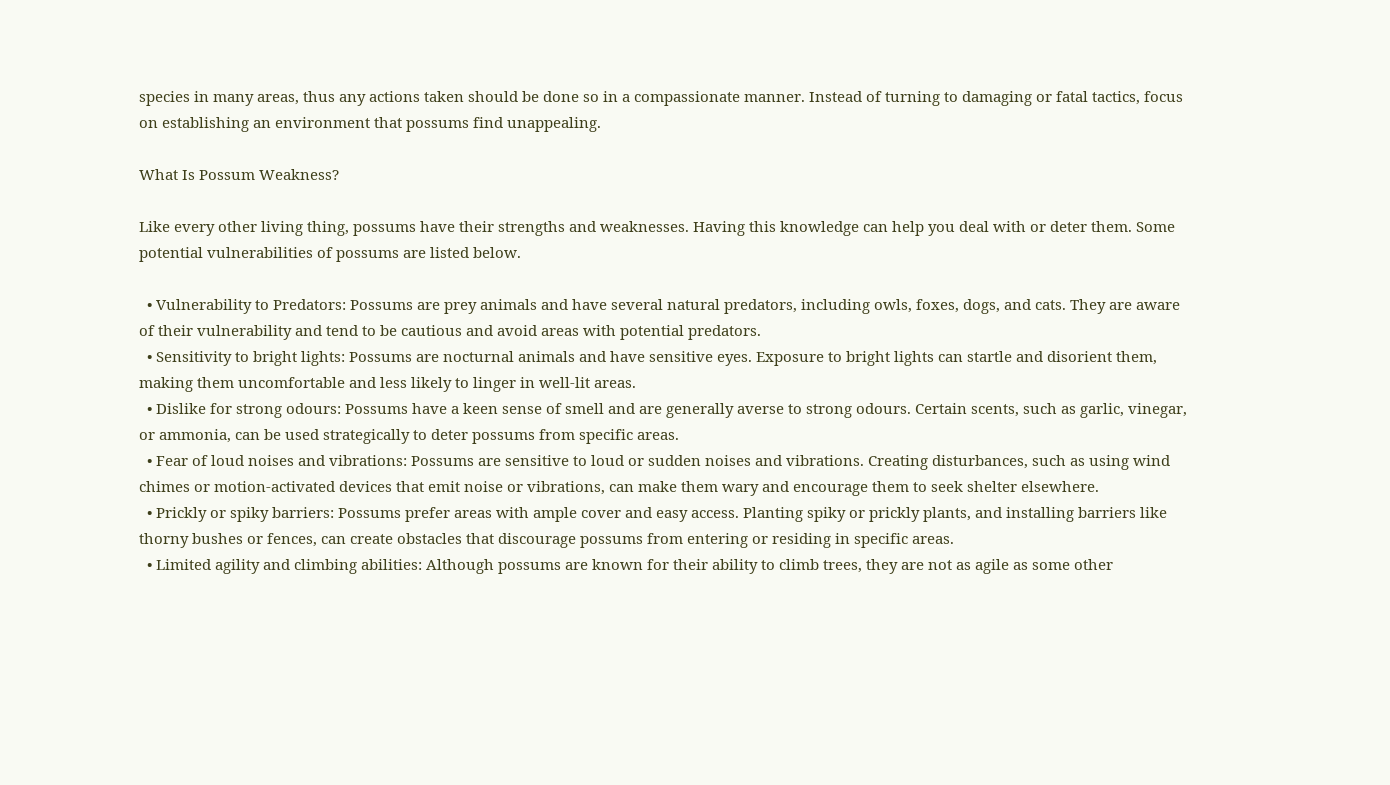species in many areas, thus any actions taken should be done so in a compassionate manner. Instead of turning to damaging or fatal tactics, focus on establishing an environment that possums find unappealing.

What Is Possum Weakness?

Like every other living thing, possums have their strengths and weaknesses. Having this knowledge can help you deal with or deter them. Some potential vulnerabilities of possums are listed below.

  • Vulnerability to Predators: Possums are prey animals and have several natural predators, including owls, foxes, dogs, and cats. They are aware of their vulnerability and tend to be cautious and avoid areas with potential predators.
  • Sensitivity to bright lights: Possums are nocturnal animals and have sensitive eyes. Exposure to bright lights can startle and disorient them, making them uncomfortable and less likely to linger in well-lit areas.
  • Dislike for strong odours: Possums have a keen sense of smell and are generally averse to strong odours. Certain scents, such as garlic, vinegar, or ammonia, can be used strategically to deter possums from specific areas.
  • Fear of loud noises and vibrations: Possums are sensitive to loud or sudden noises and vibrations. Creating disturbances, such as using wind chimes or motion-activated devices that emit noise or vibrations, can make them wary and encourage them to seek shelter elsewhere.
  • Prickly or spiky barriers: Possums prefer areas with ample cover and easy access. Planting spiky or prickly plants, and installing barriers like thorny bushes or fences, can create obstacles that discourage possums from entering or residing in specific areas.
  • Limited agility and climbing abilities: Although possums are known for their ability to climb trees, they are not as agile as some other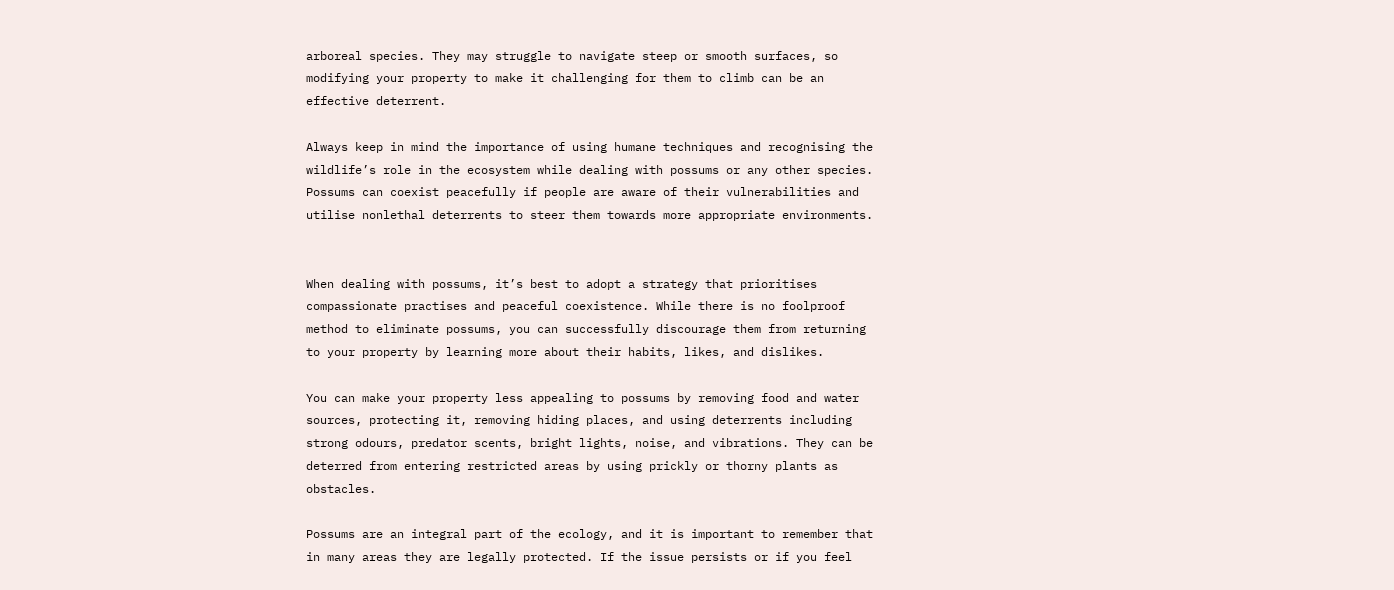arboreal species. They may struggle to navigate steep or smooth surfaces, so modifying your property to make it challenging for them to climb can be an effective deterrent.

Always keep in mind the importance of using humane techniques and recognising the wildlife’s role in the ecosystem while dealing with possums or any other species. Possums can coexist peacefully if people are aware of their vulnerabilities and utilise nonlethal deterrents to steer them towards more appropriate environments.


When dealing with possums, it’s best to adopt a strategy that prioritises compassionate practises and peaceful coexistence. While there is no foolproof method to eliminate possums, you can successfully discourage them from returning to your property by learning more about their habits, likes, and dislikes.

You can make your property less appealing to possums by removing food and water sources, protecting it, removing hiding places, and using deterrents including strong odours, predator scents, bright lights, noise, and vibrations. They can be deterred from entering restricted areas by using prickly or thorny plants as obstacles.

Possums are an integral part of the ecology, and it is important to remember that in many areas they are legally protected. If the issue persists or if you feel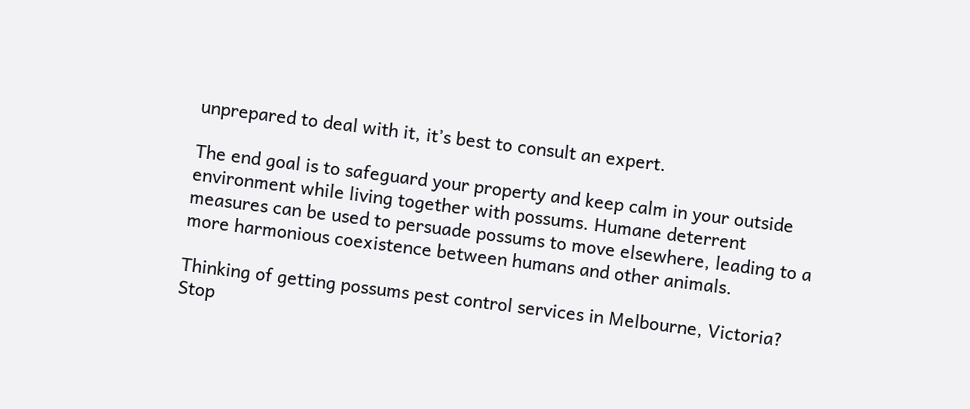unprepared to deal with it, it’s best to consult an expert.

The end goal is to safeguard your property and keep calm in your outside environment while living together with possums. Humane deterrent measures can be used to persuade possums to move elsewhere, leading to a more harmonious coexistence between humans and other animals.

Thinking of getting possums pest control services in Melbourne, Victoria? Stop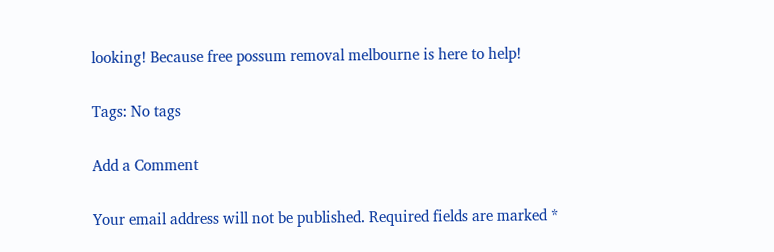looking! Because free possum removal melbourne is here to help!

Tags: No tags

Add a Comment

Your email address will not be published. Required fields are marked *